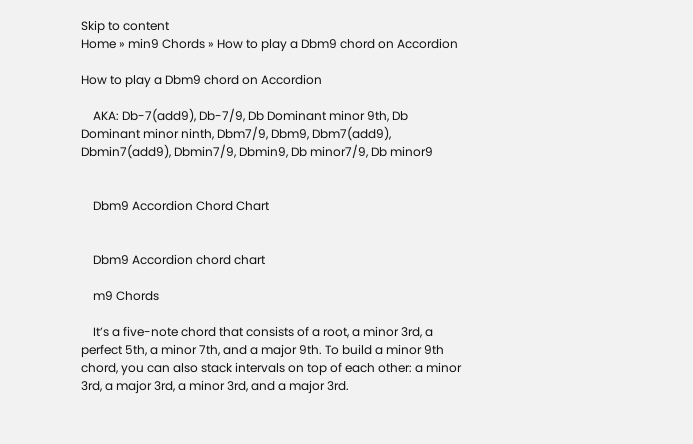Skip to content
Home » min9 Chords » How to play a Dbm9 chord on Accordion

How to play a Dbm9 chord on Accordion

    AKA: Db-7(add9), Db-7/9, Db Dominant minor 9th, Db Dominant minor ninth, Dbm7/9, Dbm9, Dbm7(add9), Dbmin7(add9), Dbmin7/9, Dbmin9, Db minor7/9, Db minor9


    Dbm9 Accordion Chord Chart


    Dbm9 Accordion chord chart

    m9 Chords

    It’s a five-note chord that consists of a root, a minor 3rd, a perfect 5th, a minor 7th, and a major 9th. To build a minor 9th chord, you can also stack intervals on top of each other: a minor 3rd, a major 3rd, a minor 3rd, and a major 3rd.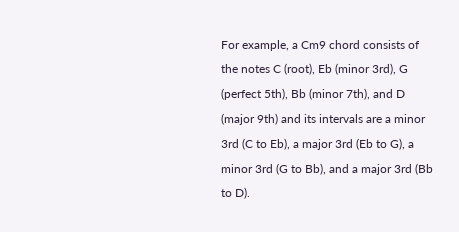For example, a Cm9 chord consists of the notes C (root), Eb (minor 3rd), G (perfect 5th), Bb (minor 7th), and D (major 9th) and its intervals are a minor 3rd (C to Eb), a major 3rd (Eb to G), a minor 3rd (G to Bb), and a major 3rd (Bb to D).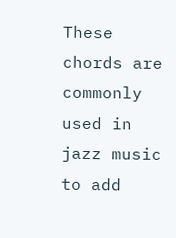These chords are commonly used in jazz music to add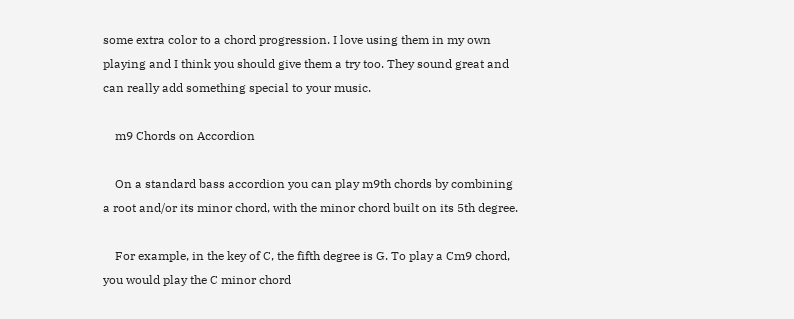some extra color to a chord progression. I love using them in my own playing and I think you should give them a try too. They sound great and can really add something special to your music.

    m9 Chords on Accordion

    On a standard bass accordion you can play m9th chords by combining a root and/or its minor chord, with the minor chord built on its 5th degree.

    For example, in the key of C, the fifth degree is G. To play a Cm9 chord, you would play the C minor chord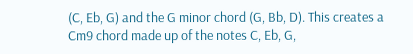(C, Eb, G) and the G minor chord (G, Bb, D). This creates a Cm9 chord made up of the notes C, Eb, G,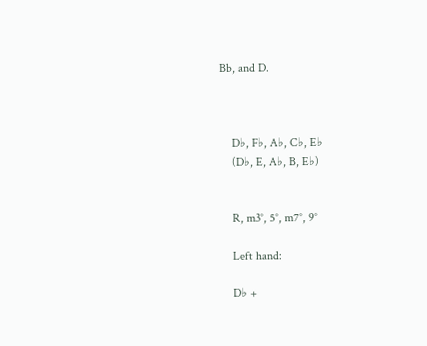Bb, and D.



    D♭, F♭, A♭, C♭, E♭
    (D♭, E, A♭, B, E♭)


    R, m3°, 5°, m7°, 9°

    Left hand:

    D♭ +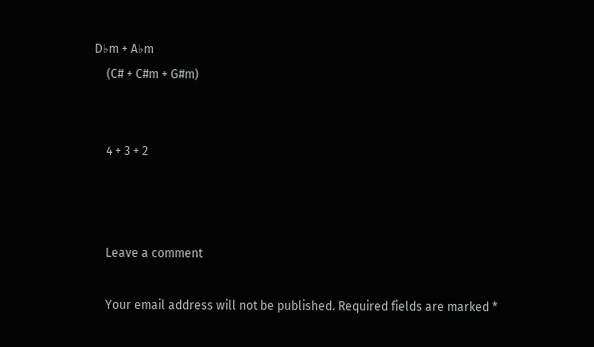D♭m + A♭m
    (C# + C#m + G#m)


    4 + 3 + 2



    Leave a comment

    Your email address will not be published. Required fields are marked *